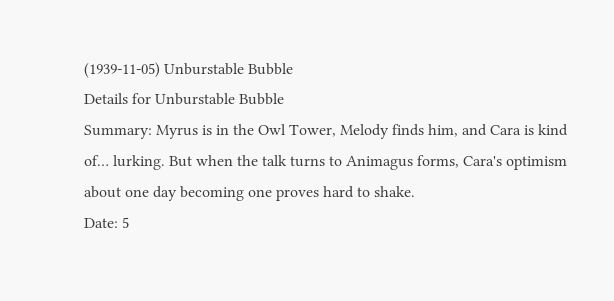(1939-11-05) Unburstable Bubble
Details for Unburstable Bubble
Summary: Myrus is in the Owl Tower, Melody finds him, and Cara is kind of… lurking. But when the talk turns to Animagus forms, Cara's optimism about one day becoming one proves hard to shake.
Date: 5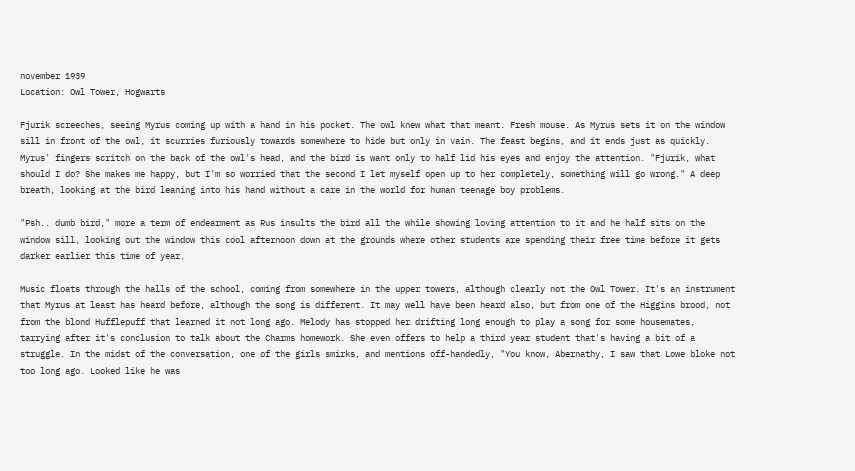november 1939
Location: Owl Tower, Hogwarts

Fjurik screeches, seeing Myrus coming up with a hand in his pocket. The owl knew what that meant. Fresh mouse. As Myrus sets it on the window sill in front of the owl, it scurries furiously towards somewhere to hide but only in vain. The feast begins, and it ends just as quickly. Myrus' fingers scritch on the back of the owl's head, and the bird is want only to half lid his eyes and enjoy the attention. "Fjurik, what should I do? She makes me happy, but I'm so worried that the second I let myself open up to her completely, something will go wrong." A deep breath, looking at the bird leaning into his hand without a care in the world for human teenage boy problems.

"Psh.. dumb bird," more a term of endearment as Rus insults the bird all the while showing loving attention to it and he half sits on the window sill, looking out the window this cool afternoon down at the grounds where other students are spending their free time before it gets darker earlier this time of year.

Music floats through the halls of the school, coming from somewhere in the upper towers, although clearly not the Owl Tower. It's an instrument that Myrus at least has heard before, although the song is different. It may well have been heard also, but from one of the Higgins brood, not from the blond Hufflepuff that learned it not long ago. Melody has stopped her drifting long enough to play a song for some housemates, tarrying after it's conclusion to talk about the Charms homework. She even offers to help a third year student that's having a bit of a struggle. In the midst of the conversation, one of the girls smirks, and mentions off-handedly, "You know, Abernathy, I saw that Lowe bloke not too long ago. Looked like he was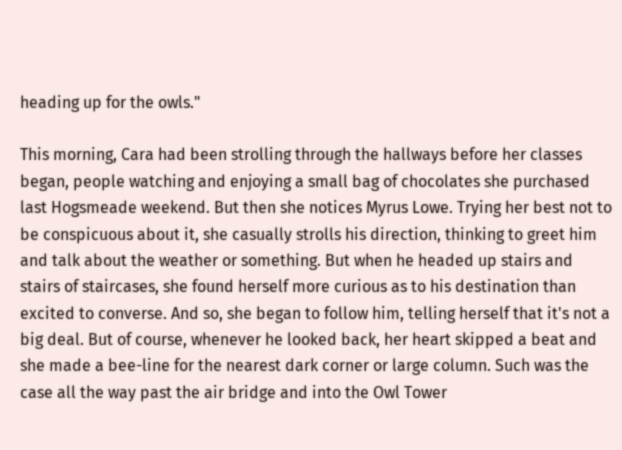heading up for the owls."

This morning, Cara had been strolling through the hallways before her classes began, people watching and enjoying a small bag of chocolates she purchased last Hogsmeade weekend. But then she notices Myrus Lowe. Trying her best not to be conspicuous about it, she casually strolls his direction, thinking to greet him and talk about the weather or something. But when he headed up stairs and stairs of staircases, she found herself more curious as to his destination than excited to converse. And so, she began to follow him, telling herself that it's not a big deal. But of course, whenever he looked back, her heart skipped a beat and she made a bee-line for the nearest dark corner or large column. Such was the case all the way past the air bridge and into the Owl Tower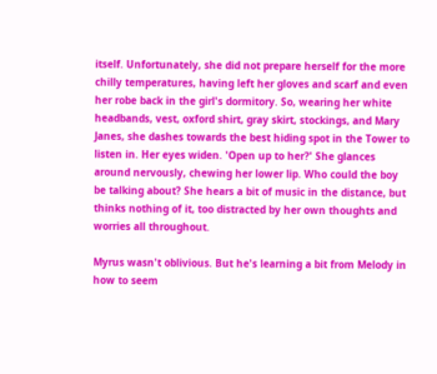itself. Unfortunately, she did not prepare herself for the more chilly temperatures, having left her gloves and scarf and even her robe back in the girl's dormitory. So, wearing her white headbands, vest, oxford shirt, gray skirt, stockings, and Mary Janes, she dashes towards the best hiding spot in the Tower to listen in. Her eyes widen. 'Open up to her?' She glances around nervously, chewing her lower lip. Who could the boy be talking about? She hears a bit of music in the distance, but thinks nothing of it, too distracted by her own thoughts and worries all throughout.

Myrus wasn't oblivious. But he's learning a bit from Melody in how to seem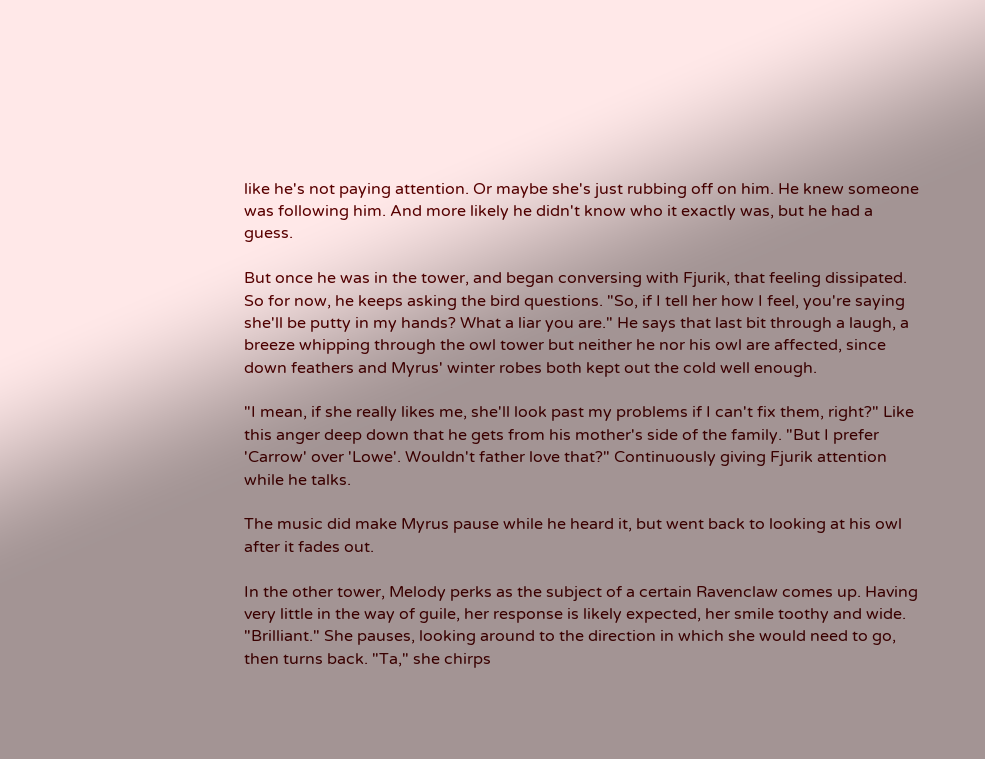like he's not paying attention. Or maybe she's just rubbing off on him. He knew someone was following him. And more likely he didn't know who it exactly was, but he had a guess.

But once he was in the tower, and began conversing with Fjurik, that feeling dissipated. So for now, he keeps asking the bird questions. "So, if I tell her how I feel, you're saying she'll be putty in my hands? What a liar you are." He says that last bit through a laugh, a breeze whipping through the owl tower but neither he nor his owl are affected, since down feathers and Myrus' winter robes both kept out the cold well enough.

"I mean, if she really likes me, she'll look past my problems if I can't fix them, right?" Like this anger deep down that he gets from his mother's side of the family. "But I prefer 'Carrow' over 'Lowe'. Wouldn't father love that?" Continuously giving Fjurik attention while he talks.

The music did make Myrus pause while he heard it, but went back to looking at his owl after it fades out.

In the other tower, Melody perks as the subject of a certain Ravenclaw comes up. Having very little in the way of guile, her response is likely expected, her smile toothy and wide. "Brilliant." She pauses, looking around to the direction in which she would need to go, then turns back. "Ta," she chirps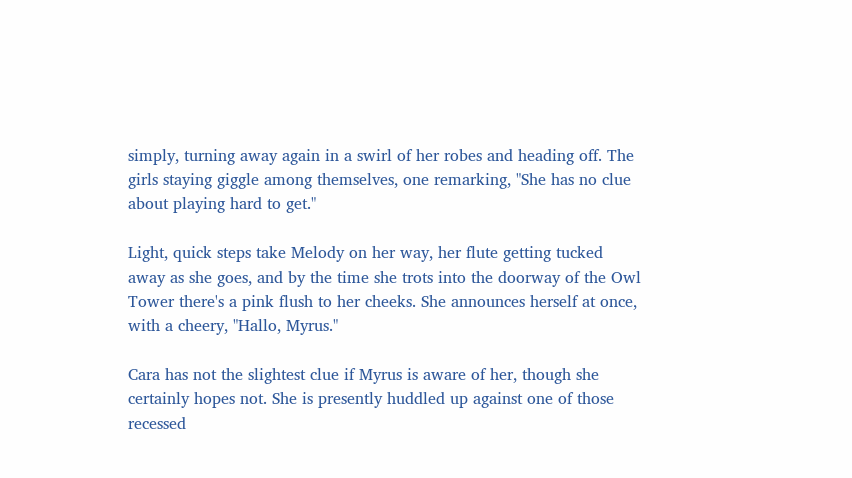simply, turning away again in a swirl of her robes and heading off. The girls staying giggle among themselves, one remarking, "She has no clue about playing hard to get."

Light, quick steps take Melody on her way, her flute getting tucked away as she goes, and by the time she trots into the doorway of the Owl Tower there's a pink flush to her cheeks. She announces herself at once, with a cheery, "Hallo, Myrus."

Cara has not the slightest clue if Myrus is aware of her, though she certainly hopes not. She is presently huddled up against one of those recessed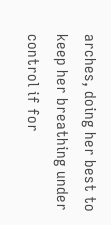arches, doing her best to keep her breathing under control if for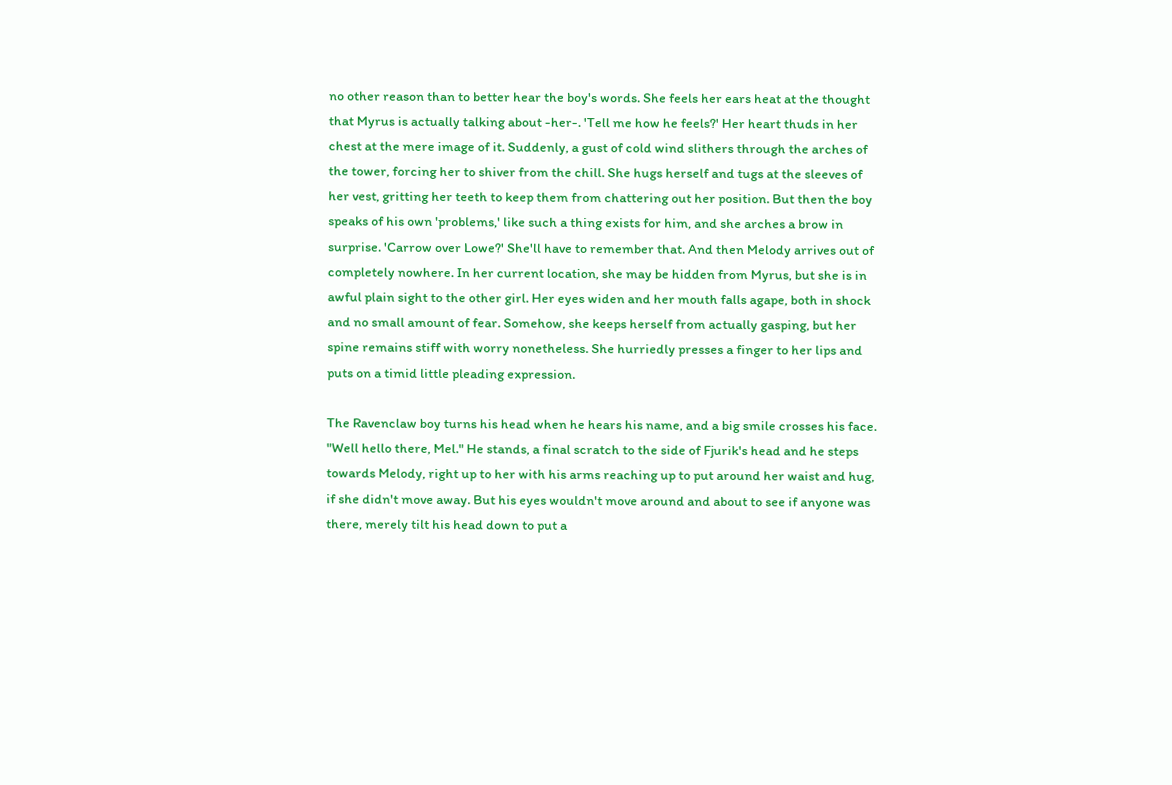no other reason than to better hear the boy's words. She feels her ears heat at the thought that Myrus is actually talking about -her-. 'Tell me how he feels?' Her heart thuds in her chest at the mere image of it. Suddenly, a gust of cold wind slithers through the arches of the tower, forcing her to shiver from the chill. She hugs herself and tugs at the sleeves of her vest, gritting her teeth to keep them from chattering out her position. But then the boy speaks of his own 'problems,' like such a thing exists for him, and she arches a brow in surprise. 'Carrow over Lowe?' She'll have to remember that. And then Melody arrives out of completely nowhere. In her current location, she may be hidden from Myrus, but she is in awful plain sight to the other girl. Her eyes widen and her mouth falls agape, both in shock and no small amount of fear. Somehow, she keeps herself from actually gasping, but her spine remains stiff with worry nonetheless. She hurriedly presses a finger to her lips and puts on a timid little pleading expression.

The Ravenclaw boy turns his head when he hears his name, and a big smile crosses his face. "Well hello there, Mel." He stands, a final scratch to the side of Fjurik's head and he steps towards Melody, right up to her with his arms reaching up to put around her waist and hug, if she didn't move away. But his eyes wouldn't move around and about to see if anyone was there, merely tilt his head down to put a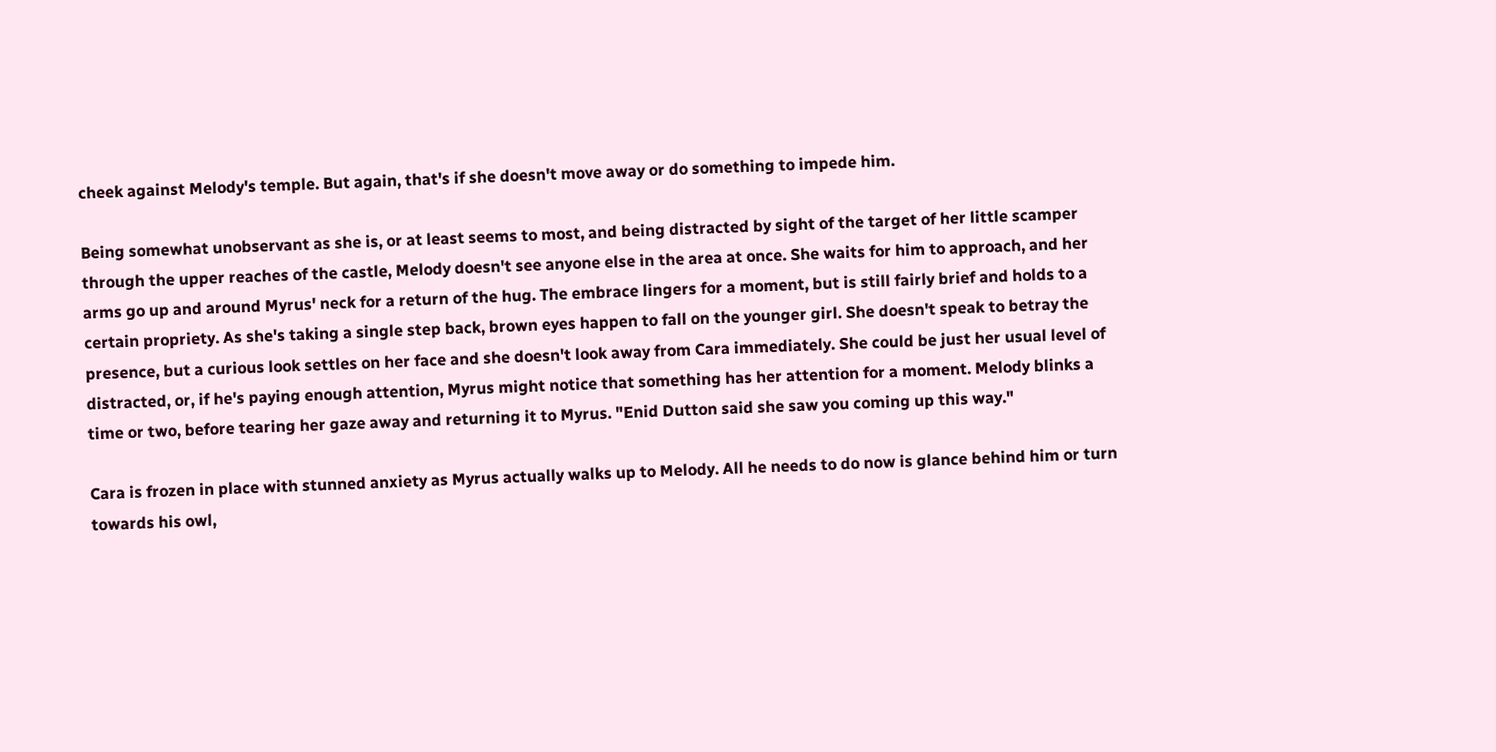cheek against Melody's temple. But again, that's if she doesn't move away or do something to impede him.

Being somewhat unobservant as she is, or at least seems to most, and being distracted by sight of the target of her little scamper through the upper reaches of the castle, Melody doesn't see anyone else in the area at once. She waits for him to approach, and her arms go up and around Myrus' neck for a return of the hug. The embrace lingers for a moment, but is still fairly brief and holds to a certain propriety. As she's taking a single step back, brown eyes happen to fall on the younger girl. She doesn't speak to betray the presence, but a curious look settles on her face and she doesn't look away from Cara immediately. She could be just her usual level of distracted, or, if he's paying enough attention, Myrus might notice that something has her attention for a moment. Melody blinks a time or two, before tearing her gaze away and returning it to Myrus. "Enid Dutton said she saw you coming up this way."

Cara is frozen in place with stunned anxiety as Myrus actually walks up to Melody. All he needs to do now is glance behind him or turn towards his owl,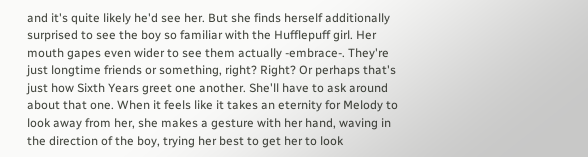and it's quite likely he'd see her. But she finds herself additionally surprised to see the boy so familiar with the Hufflepuff girl. Her mouth gapes even wider to see them actually -embrace-. They're just longtime friends or something, right? Right? Or perhaps that's just how Sixth Years greet one another. She'll have to ask around about that one. When it feels like it takes an eternity for Melody to look away from her, she makes a gesture with her hand, waving in the direction of the boy, trying her best to get her to look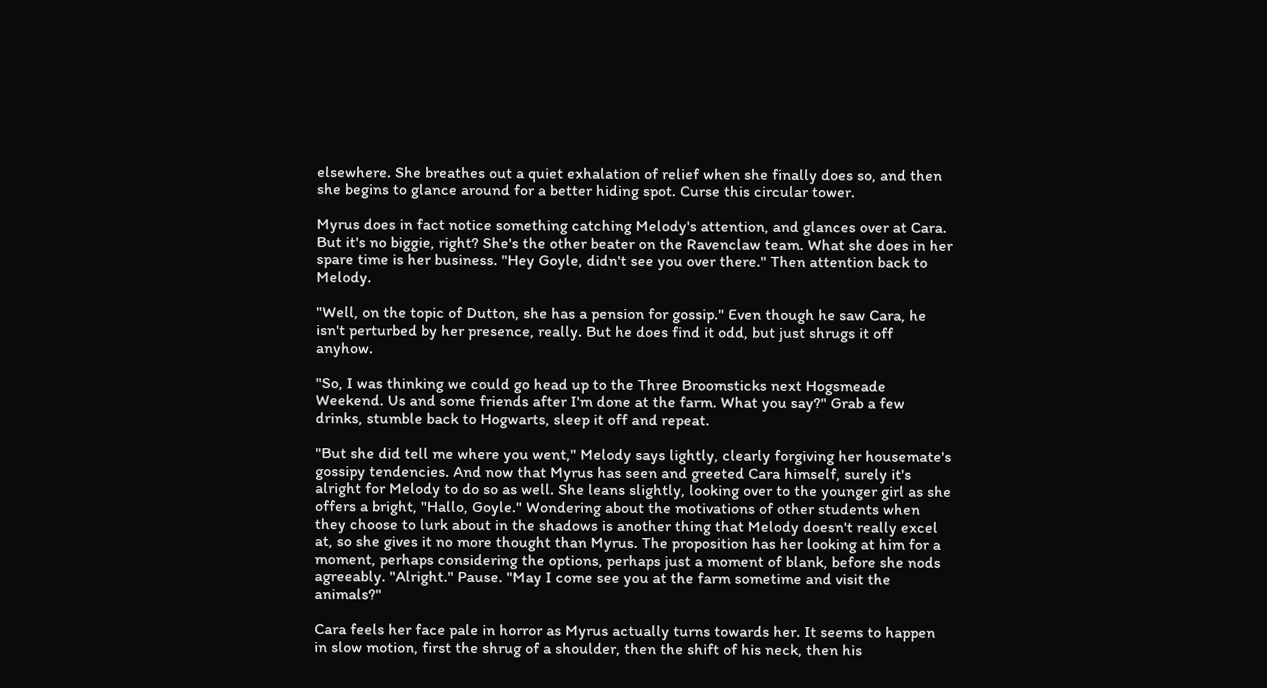elsewhere. She breathes out a quiet exhalation of relief when she finally does so, and then she begins to glance around for a better hiding spot. Curse this circular tower.

Myrus does in fact notice something catching Melody's attention, and glances over at Cara. But it's no biggie, right? She's the other beater on the Ravenclaw team. What she does in her spare time is her business. "Hey Goyle, didn't see you over there." Then attention back to Melody.

"Well, on the topic of Dutton, she has a pension for gossip." Even though he saw Cara, he isn't perturbed by her presence, really. But he does find it odd, but just shrugs it off anyhow.

"So, I was thinking we could go head up to the Three Broomsticks next Hogsmeade Weekend. Us and some friends after I'm done at the farm. What you say?" Grab a few drinks, stumble back to Hogwarts, sleep it off and repeat.

"But she did tell me where you went," Melody says lightly, clearly forgiving her housemate's gossipy tendencies. And now that Myrus has seen and greeted Cara himself, surely it's alright for Melody to do so as well. She leans slightly, looking over to the younger girl as she offers a bright, "Hallo, Goyle." Wondering about the motivations of other students when they choose to lurk about in the shadows is another thing that Melody doesn't really excel at, so she gives it no more thought than Myrus. The proposition has her looking at him for a moment, perhaps considering the options, perhaps just a moment of blank, before she nods agreeably. "Alright." Pause. "May I come see you at the farm sometime and visit the animals?"

Cara feels her face pale in horror as Myrus actually turns towards her. It seems to happen in slow motion, first the shrug of a shoulder, then the shift of his neck, then his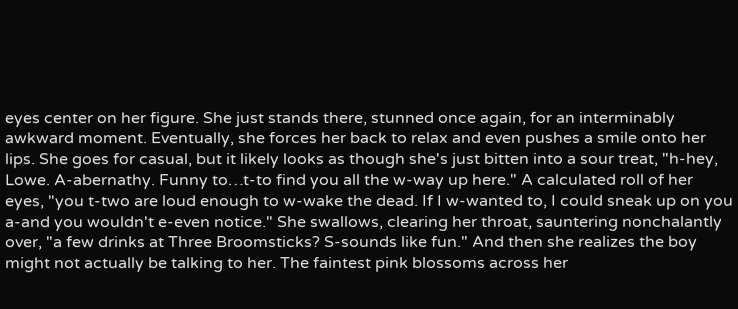eyes center on her figure. She just stands there, stunned once again, for an interminably awkward moment. Eventually, she forces her back to relax and even pushes a smile onto her lips. She goes for casual, but it likely looks as though she's just bitten into a sour treat, "h-hey, Lowe. A-abernathy. Funny to…t-to find you all the w-way up here." A calculated roll of her eyes, "you t-two are loud enough to w-wake the dead. If I w-wanted to, I could sneak up on you a-and you wouldn't e-even notice." She swallows, clearing her throat, sauntering nonchalantly over, "a few drinks at Three Broomsticks? S-sounds like fun." And then she realizes the boy might not actually be talking to her. The faintest pink blossoms across her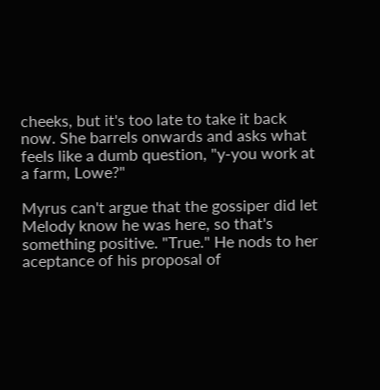cheeks, but it's too late to take it back now. She barrels onwards and asks what feels like a dumb question, "y-you work at a farm, Lowe?"

Myrus can't argue that the gossiper did let Melody know he was here, so that's something positive. "True." He nods to her aceptance of his proposal of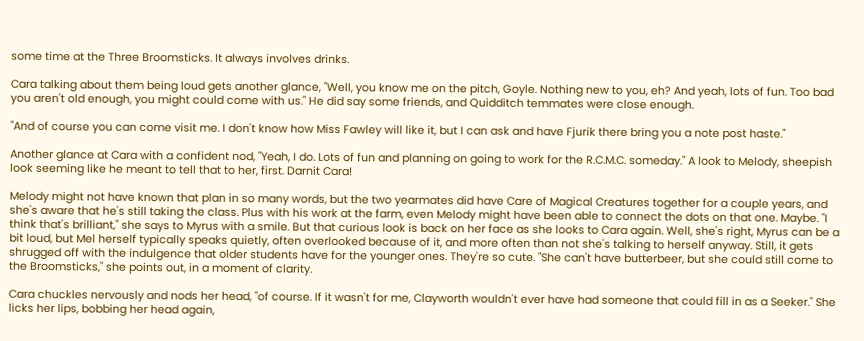some time at the Three Broomsticks. It always involves drinks.

Cara talking about them being loud gets another glance, "Well, you know me on the pitch, Goyle. Nothing new to you, eh? And yeah, lots of fun. Too bad you aren't old enough, you might could come with us." He did say some friends, and Quidditch temmates were close enough.

"And of course you can come visit me. I don't know how Miss Fawley will like it, but I can ask and have Fjurik there bring you a note post haste."

Another glance at Cara with a confident nod, "Yeah, I do. Lots of fun and planning on going to work for the R.C.M.C. someday." A look to Melody, sheepish look seeming like he meant to tell that to her, first. Darnit Cara!

Melody might not have known that plan in so many words, but the two yearmates did have Care of Magical Creatures together for a couple years, and she's aware that he's still taking the class. Plus with his work at the farm, even Melody might have been able to connect the dots on that one. Maybe. "I think that's brilliant," she says to Myrus with a smile. But that curious look is back on her face as she looks to Cara again. Well, she's right, Myrus can be a bit loud, but Mel herself typically speaks quietly, often overlooked because of it, and more often than not she's talking to herself anyway. Still, it gets shrugged off with the indulgence that older students have for the younger ones. They're so cute. "She can't have butterbeer, but she could still come to the Broomsticks," she points out, in a moment of clarity.

Cara chuckles nervously and nods her head, "of course. If it wasn't for me, Clayworth wouldn't ever have had someone that could fill in as a Seeker." She licks her lips, bobbing her head again,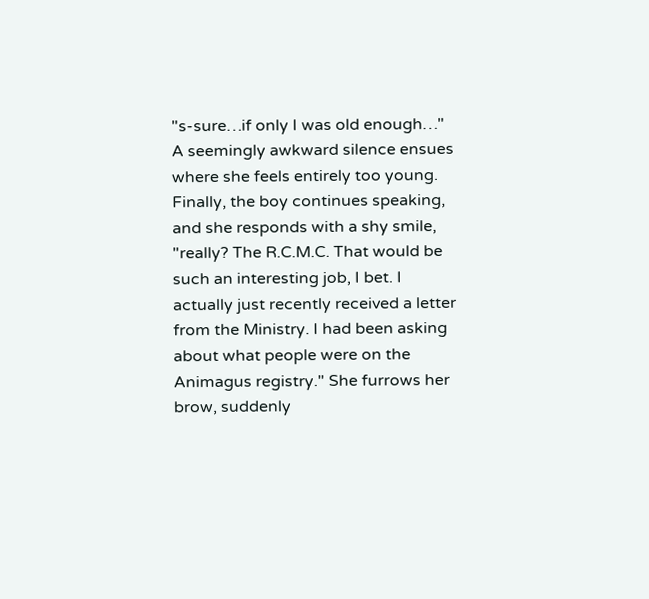"s-sure…if only I was old enough…" A seemingly awkward silence ensues where she feels entirely too young. Finally, the boy continues speaking, and she responds with a shy smile, "really? The R.C.M.C. That would be such an interesting job, I bet. I actually just recently received a letter from the Ministry. I had been asking about what people were on the Animagus registry." She furrows her brow, suddenly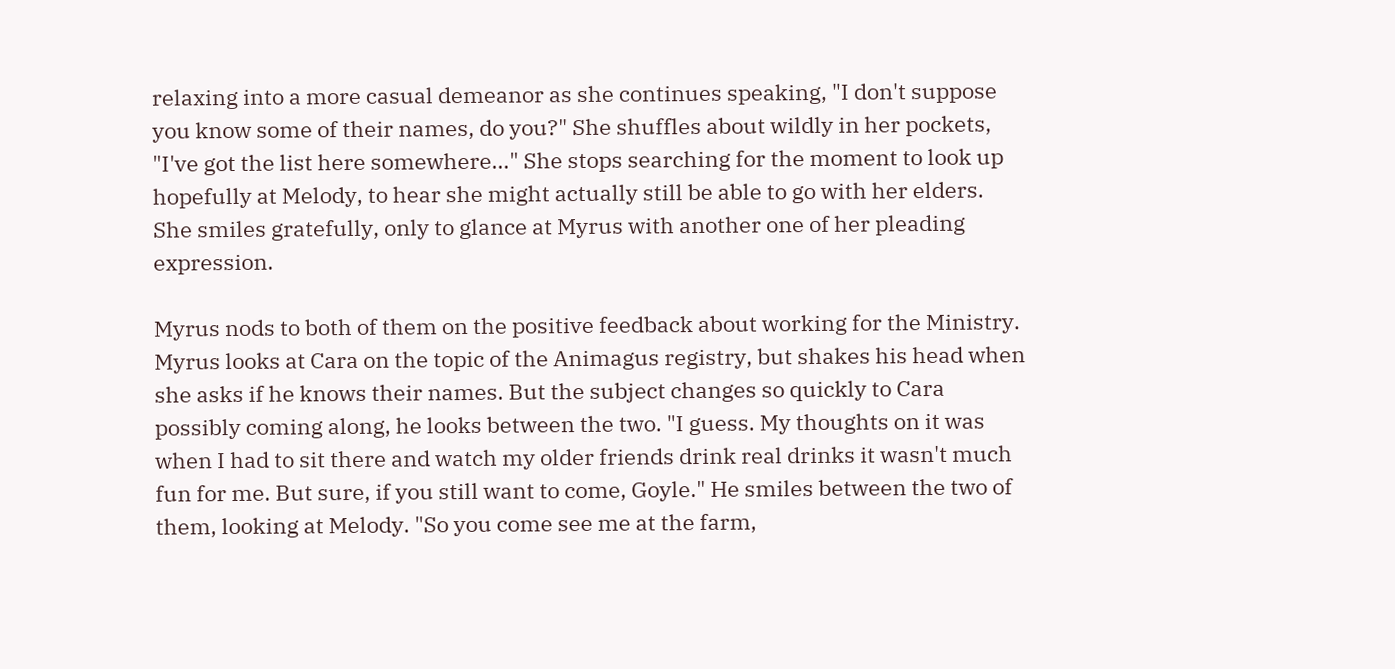relaxing into a more casual demeanor as she continues speaking, "I don't suppose you know some of their names, do you?" She shuffles about wildly in her pockets, "I've got the list here somewhere…" She stops searching for the moment to look up hopefully at Melody, to hear she might actually still be able to go with her elders. She smiles gratefully, only to glance at Myrus with another one of her pleading expression.

Myrus nods to both of them on the positive feedback about working for the Ministry. Myrus looks at Cara on the topic of the Animagus registry, but shakes his head when she asks if he knows their names. But the subject changes so quickly to Cara possibly coming along, he looks between the two. "I guess. My thoughts on it was when I had to sit there and watch my older friends drink real drinks it wasn't much fun for me. But sure, if you still want to come, Goyle." He smiles between the two of them, looking at Melody. "So you come see me at the farm,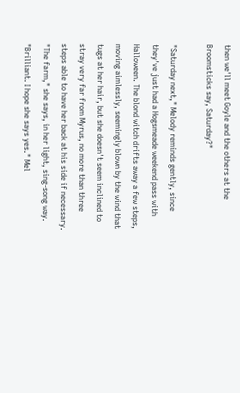then we'll meet Goyle and the others at the Broomsticks say, Saturday?"

"Saturday next," Melody reminds gently, since they've just had a Hogsmeade weekend pass with Halloween. The blond witch drifts away a few steps, moving aimlessly, seemingly blown by the wind that tugs at her hair, but she doesn't seem inclined to stray very far from Myrus, no more than three steps able to have her back at his side if necessary. "The farm," she says, in her light, sing-song way. "Brilliant. I hope she says yes." Mel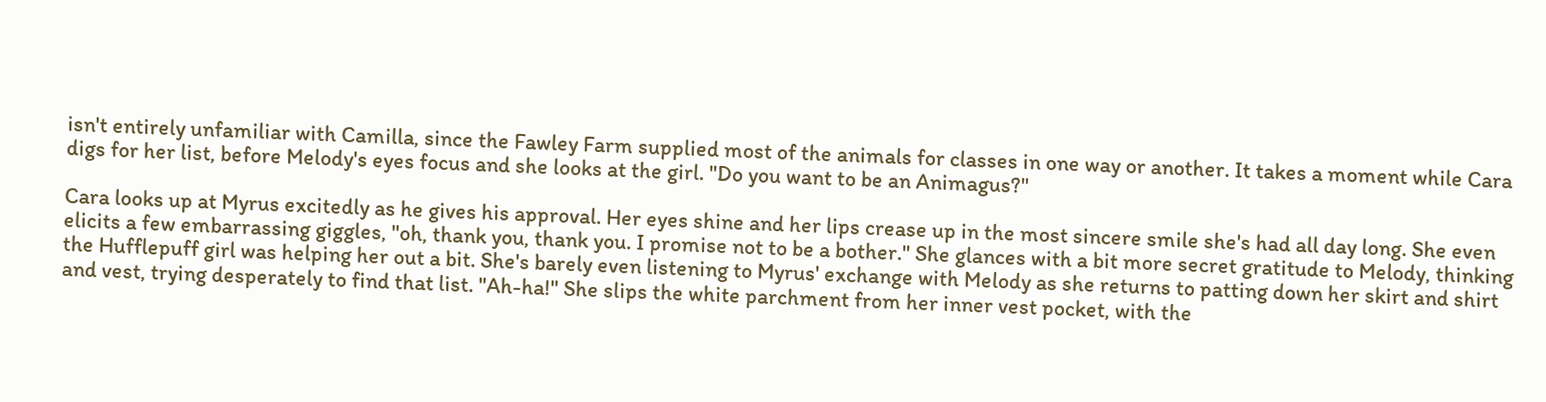isn't entirely unfamiliar with Camilla, since the Fawley Farm supplied most of the animals for classes in one way or another. It takes a moment while Cara digs for her list, before Melody's eyes focus and she looks at the girl. "Do you want to be an Animagus?"

Cara looks up at Myrus excitedly as he gives his approval. Her eyes shine and her lips crease up in the most sincere smile she's had all day long. She even elicits a few embarrassing giggles, "oh, thank you, thank you. I promise not to be a bother." She glances with a bit more secret gratitude to Melody, thinking the Hufflepuff girl was helping her out a bit. She's barely even listening to Myrus' exchange with Melody as she returns to patting down her skirt and shirt and vest, trying desperately to find that list. "Ah-ha!" She slips the white parchment from her inner vest pocket, with the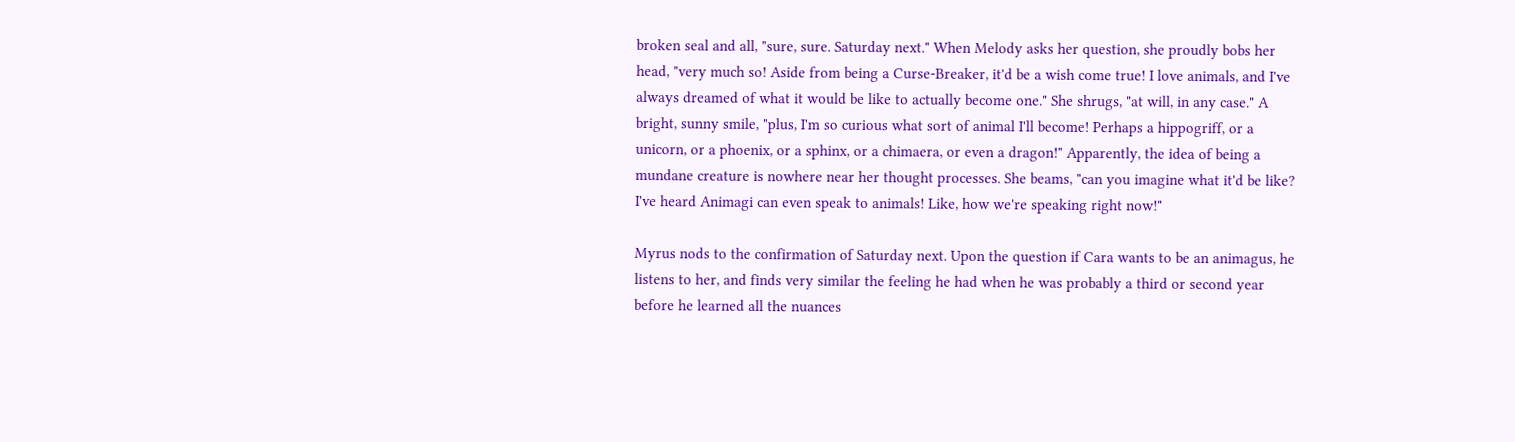broken seal and all, "sure, sure. Saturday next." When Melody asks her question, she proudly bobs her head, "very much so! Aside from being a Curse-Breaker, it'd be a wish come true! I love animals, and I've always dreamed of what it would be like to actually become one." She shrugs, "at will, in any case." A bright, sunny smile, "plus, I'm so curious what sort of animal I'll become! Perhaps a hippogriff, or a unicorn, or a phoenix, or a sphinx, or a chimaera, or even a dragon!" Apparently, the idea of being a mundane creature is nowhere near her thought processes. She beams, "can you imagine what it'd be like? I've heard Animagi can even speak to animals! Like, how we're speaking right now!"

Myrus nods to the confirmation of Saturday next. Upon the question if Cara wants to be an animagus, he listens to her, and finds very similar the feeling he had when he was probably a third or second year before he learned all the nuances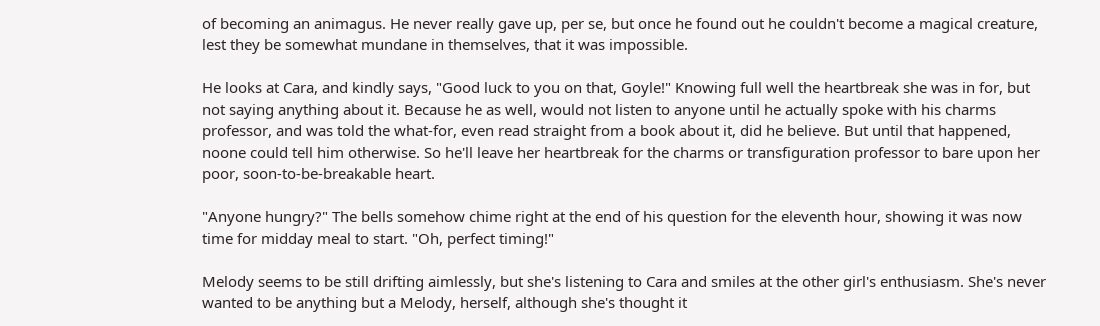of becoming an animagus. He never really gave up, per se, but once he found out he couldn't become a magical creature, lest they be somewhat mundane in themselves, that it was impossible.

He looks at Cara, and kindly says, "Good luck to you on that, Goyle!" Knowing full well the heartbreak she was in for, but not saying anything about it. Because he as well, would not listen to anyone until he actually spoke with his charms professor, and was told the what-for, even read straight from a book about it, did he believe. But until that happened, noone could tell him otherwise. So he'll leave her heartbreak for the charms or transfiguration professor to bare upon her poor, soon-to-be-breakable heart.

"Anyone hungry?" The bells somehow chime right at the end of his question for the eleventh hour, showing it was now time for midday meal to start. "Oh, perfect timing!"

Melody seems to be still drifting aimlessly, but she's listening to Cara and smiles at the other girl's enthusiasm. She's never wanted to be anything but a Melody, herself, although she's thought it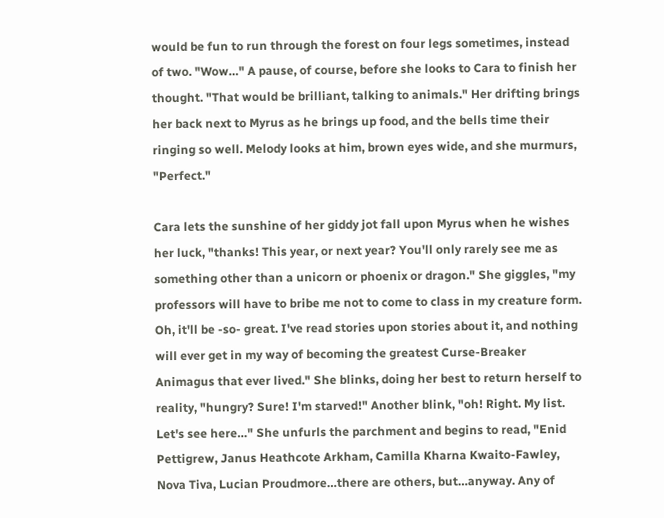would be fun to run through the forest on four legs sometimes, instead of two. "Wow…" A pause, of course, before she looks to Cara to finish her thought. "That would be brilliant, talking to animals." Her drifting brings her back next to Myrus as he brings up food, and the bells time their ringing so well. Melody looks at him, brown eyes wide, and she murmurs, "Perfect."

Cara lets the sunshine of her giddy jot fall upon Myrus when he wishes her luck, "thanks! This year, or next year? You'll only rarely see me as something other than a unicorn or phoenix or dragon." She giggles, "my professors will have to bribe me not to come to class in my creature form. Oh, it'll be -so- great. I've read stories upon stories about it, and nothing will ever get in my way of becoming the greatest Curse-Breaker Animagus that ever lived." She blinks, doing her best to return herself to reality, "hungry? Sure! I'm starved!" Another blink, "oh! Right. My list. Let's see here…" She unfurls the parchment and begins to read, "Enid Pettigrew, Janus Heathcote Arkham, Camilla Kharna Kwaito-Fawley, Nova Tiva, Lucian Proudmore…there are others, but…anyway. Any of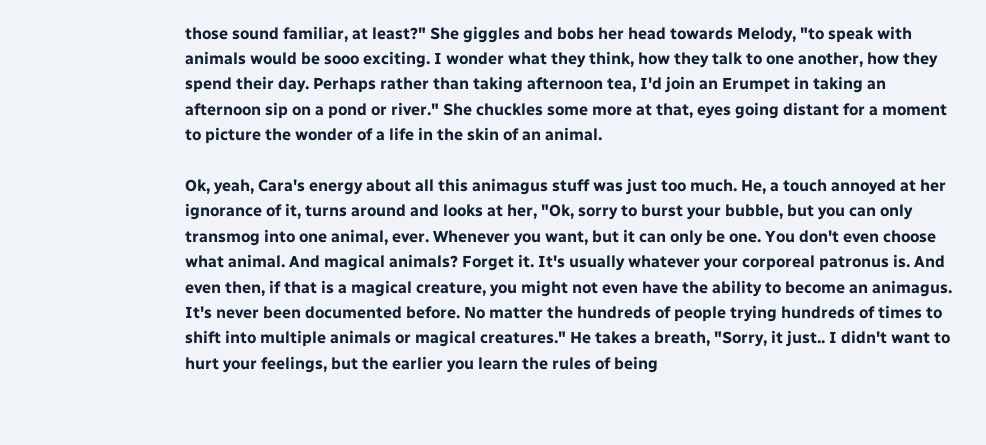those sound familiar, at least?" She giggles and bobs her head towards Melody, "to speak with animals would be sooo exciting. I wonder what they think, how they talk to one another, how they spend their day. Perhaps rather than taking afternoon tea, I'd join an Erumpet in taking an afternoon sip on a pond or river." She chuckles some more at that, eyes going distant for a moment to picture the wonder of a life in the skin of an animal.

Ok, yeah, Cara's energy about all this animagus stuff was just too much. He, a touch annoyed at her ignorance of it, turns around and looks at her, "Ok, sorry to burst your bubble, but you can only transmog into one animal, ever. Whenever you want, but it can only be one. You don't even choose what animal. And magical animals? Forget it. It's usually whatever your corporeal patronus is. And even then, if that is a magical creature, you might not even have the ability to become an animagus. It's never been documented before. No matter the hundreds of people trying hundreds of times to shift into multiple animals or magical creatures." He takes a breath, "Sorry, it just.. I didn't want to hurt your feelings, but the earlier you learn the rules of being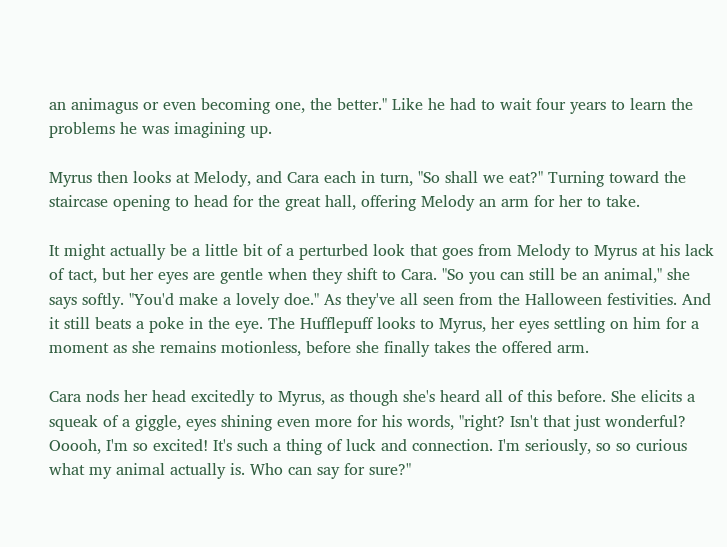an animagus or even becoming one, the better." Like he had to wait four years to learn the problems he was imagining up.

Myrus then looks at Melody, and Cara each in turn, "So shall we eat?" Turning toward the staircase opening to head for the great hall, offering Melody an arm for her to take.

It might actually be a little bit of a perturbed look that goes from Melody to Myrus at his lack of tact, but her eyes are gentle when they shift to Cara. "So you can still be an animal," she says softly. "You'd make a lovely doe." As they've all seen from the Halloween festivities. And it still beats a poke in the eye. The Hufflepuff looks to Myrus, her eyes settling on him for a moment as she remains motionless, before she finally takes the offered arm.

Cara nods her head excitedly to Myrus, as though she's heard all of this before. She elicits a squeak of a giggle, eyes shining even more for his words, "right? Isn't that just wonderful? Ooooh, I'm so excited! It's such a thing of luck and connection. I'm seriously, so so curious what my animal actually is. Who can say for sure?"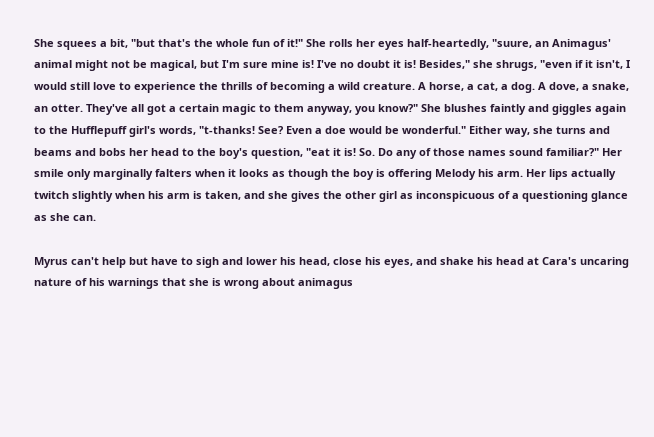She squees a bit, "but that's the whole fun of it!" She rolls her eyes half-heartedly, "suure, an Animagus' animal might not be magical, but I'm sure mine is! I've no doubt it is! Besides," she shrugs, "even if it isn't, I would still love to experience the thrills of becoming a wild creature. A horse, a cat, a dog. A dove, a snake, an otter. They've all got a certain magic to them anyway, you know?" She blushes faintly and giggles again to the Hufflepuff girl's words, "t-thanks! See? Even a doe would be wonderful." Either way, she turns and beams and bobs her head to the boy's question, "eat it is! So. Do any of those names sound familiar?" Her smile only marginally falters when it looks as though the boy is offering Melody his arm. Her lips actually twitch slightly when his arm is taken, and she gives the other girl as inconspicuous of a questioning glance as she can.

Myrus can't help but have to sigh and lower his head, close his eyes, and shake his head at Cara's uncaring nature of his warnings that she is wrong about animagus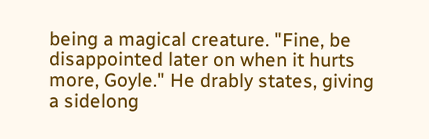being a magical creature. "Fine, be disappointed later on when it hurts more, Goyle." He drably states, giving a sidelong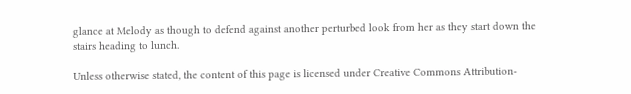glance at Melody as though to defend against another perturbed look from her as they start down the stairs heading to lunch.

Unless otherwise stated, the content of this page is licensed under Creative Commons Attribution-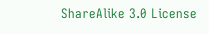ShareAlike 3.0 License